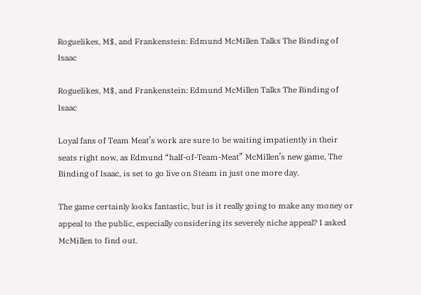Roguelikes, M$, and Frankenstein: Edmund McMillen Talks The Binding of Isaac

Roguelikes, M$, and Frankenstein: Edmund McMillen Talks The Binding of Isaac

Loyal fans of Team Meat’s work are sure to be waiting impatiently in their seats right now, as Edmund “half-of-Team-Meat” McMillen’s new game, The Binding of Isaac, is set to go live on Steam in just one more day.

The game certainly looks fantastic, but is it really going to make any money or appeal to the public, especially considering its severely niche appeal? I asked McMillen to find out.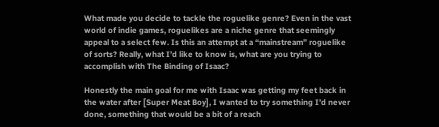What made you decide to tackle the roguelike genre? Even in the vast world of indie games, roguelikes are a niche genre that seemingly appeal to a select few. Is this an attempt at a “mainstream” roguelike of sorts? Really, what I’d like to know is, what are you trying to accomplish with The Binding of Isaac?

Honestly the main goal for me with Isaac was getting my feet back in the water after [Super Meat Boy], I wanted to try something I’d never done, something that would be a bit of a reach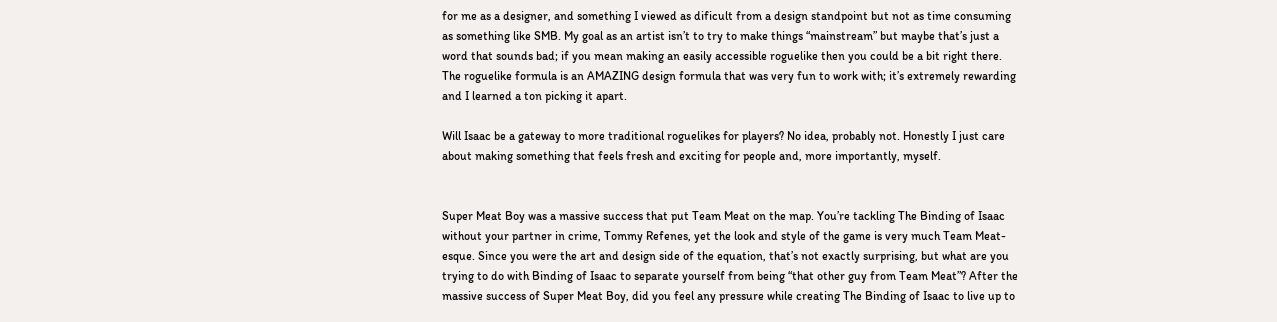for me as a designer, and something I viewed as dificult from a design standpoint but not as time consuming as something like SMB. My goal as an artist isn’t to try to make things “mainstream” but maybe that’s just a word that sounds bad; if you mean making an easily accessible roguelike then you could be a bit right there. The roguelike formula is an AMAZING design formula that was very fun to work with; it’s extremely rewarding and I learned a ton picking it apart.

Will Isaac be a gateway to more traditional roguelikes for players? No idea, probably not. Honestly I just care about making something that feels fresh and exciting for people and, more importantly, myself.


Super Meat Boy was a massive success that put Team Meat on the map. You’re tackling The Binding of Isaac without your partner in crime, Tommy Refenes, yet the look and style of the game is very much Team Meat-esque. Since you were the art and design side of the equation, that’s not exactly surprising, but what are you trying to do with Binding of Isaac to separate yourself from being “that other guy from Team Meat”? After the massive success of Super Meat Boy, did you feel any pressure while creating The Binding of Isaac to live up to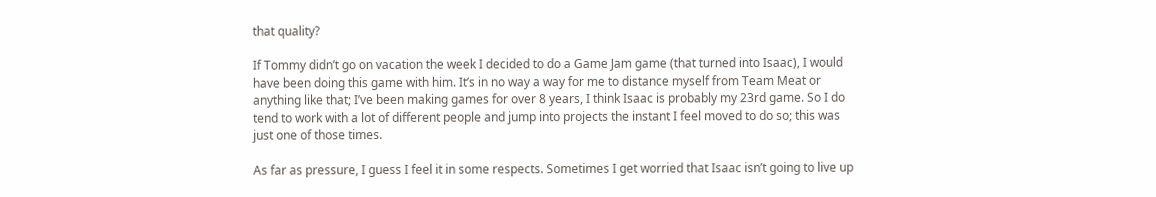that quality?

If Tommy didn’t go on vacation the week I decided to do a Game Jam game (that turned into Isaac), I would have been doing this game with him. It’s in no way a way for me to distance myself from Team Meat or anything like that; I’ve been making games for over 8 years, I think Isaac is probably my 23rd game. So I do tend to work with a lot of different people and jump into projects the instant I feel moved to do so; this was just one of those times.

As far as pressure, I guess I feel it in some respects. Sometimes I get worried that Isaac isn’t going to live up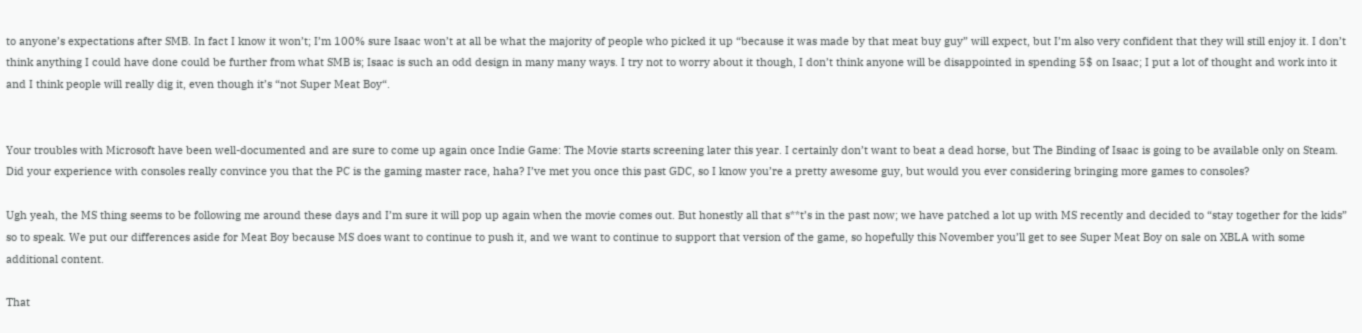to anyone’s expectations after SMB. In fact I know it won’t; I’m 100% sure Isaac won’t at all be what the majority of people who picked it up “because it was made by that meat buy guy” will expect, but I’m also very confident that they will still enjoy it. I don’t think anything I could have done could be further from what SMB is; Isaac is such an odd design in many many ways. I try not to worry about it though, I don’t think anyone will be disappointed in spending 5$ on Isaac; I put a lot of thought and work into it and I think people will really dig it, even though it’s “not Super Meat Boy“.


Your troubles with Microsoft have been well-documented and are sure to come up again once Indie Game: The Movie starts screening later this year. I certainly don’t want to beat a dead horse, but The Binding of Isaac is going to be available only on Steam. Did your experience with consoles really convince you that the PC is the gaming master race, haha? I’ve met you once this past GDC, so I know you’re a pretty awesome guy, but would you ever considering bringing more games to consoles?

Ugh yeah, the MS thing seems to be following me around these days and I’m sure it will pop up again when the movie comes out. But honestly all that s**t’s in the past now; we have patched a lot up with MS recently and decided to “stay together for the kids” so to speak. We put our differences aside for Meat Boy because MS does want to continue to push it, and we want to continue to support that version of the game, so hopefully this November you’ll get to see Super Meat Boy on sale on XBLA with some additional content.

That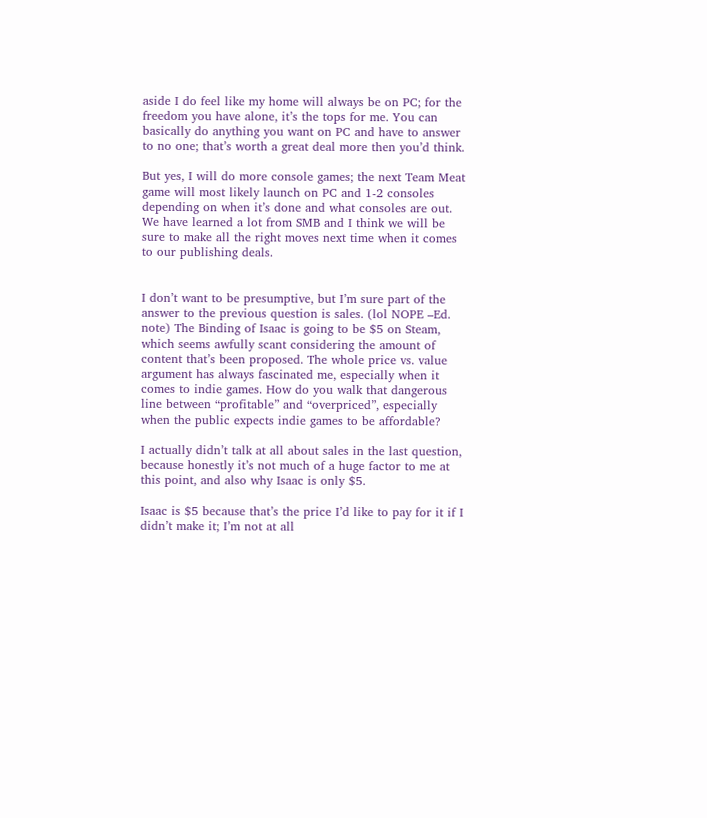aside I do feel like my home will always be on PC; for the freedom you have alone, it’s the tops for me. You can basically do anything you want on PC and have to answer to no one; that’s worth a great deal more then you’d think.

But yes, I will do more console games; the next Team Meat game will most likely launch on PC and 1-2 consoles depending on when it’s done and what consoles are out. We have learned a lot from SMB and I think we will be sure to make all the right moves next time when it comes to our publishing deals.


I don’t want to be presumptive, but I’m sure part of the answer to the previous question is sales. (lol NOPE –Ed. note) The Binding of Isaac is going to be $5 on Steam, which seems awfully scant considering the amount of content that’s been proposed. The whole price vs. value argument has always fascinated me, especially when it comes to indie games. How do you walk that dangerous line between “profitable” and “overpriced”, especially when the public expects indie games to be affordable?

I actually didn’t talk at all about sales in the last question, because honestly it’s not much of a huge factor to me at this point, and also why Isaac is only $5.

Isaac is $5 because that’s the price I’d like to pay for it if I didn’t make it; I’m not at all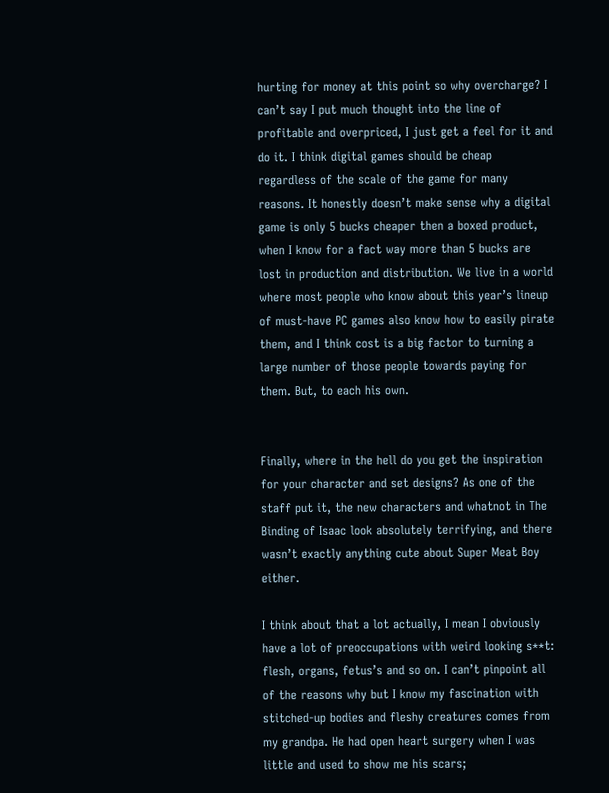hurting for money at this point so why overcharge? I can’t say I put much thought into the line of profitable and overpriced, I just get a feel for it and do it. I think digital games should be cheap regardless of the scale of the game for many reasons. It honestly doesn’t make sense why a digital game is only 5 bucks cheaper then a boxed product, when I know for a fact way more than 5 bucks are lost in production and distribution. We live in a world where most people who know about this year’s lineup of must-have PC games also know how to easily pirate them, and I think cost is a big factor to turning a large number of those people towards paying for them. But, to each his own.


Finally, where in the hell do you get the inspiration for your character and set designs? As one of the staff put it, the new characters and whatnot in The Binding of Isaac look absolutely terrifying, and there wasn’t exactly anything cute about Super Meat Boy either.

I think about that a lot actually, I mean I obviously have a lot of preoccupations with weird looking s**t: flesh, organs, fetus’s and so on. I can’t pinpoint all of the reasons why but I know my fascination with stitched-up bodies and fleshy creatures comes from my grandpa. He had open heart surgery when I was little and used to show me his scars;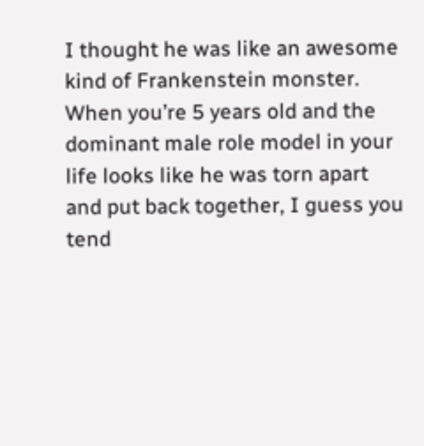I thought he was like an awesome kind of Frankenstein monster. When you’re 5 years old and the dominant male role model in your life looks like he was torn apart and put back together, I guess you tend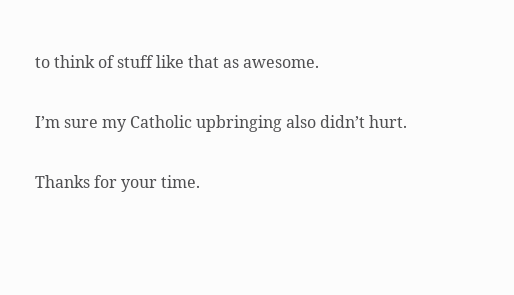to think of stuff like that as awesome.

I’m sure my Catholic upbringing also didn’t hurt.

Thanks for your time.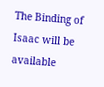The Binding of Isaac will be available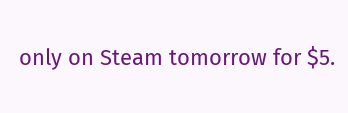only on Steam tomorrow for $5.